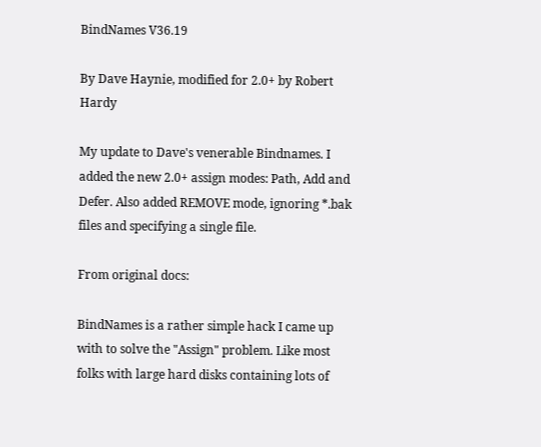BindNames V36.19

By Dave Haynie, modified for 2.0+ by Robert Hardy

My update to Dave's venerable Bindnames. I added the new 2.0+ assign modes: Path, Add and Defer. Also added REMOVE mode, ignoring *.bak files and specifying a single file.

From original docs:

BindNames is a rather simple hack I came up with to solve the "Assign" problem. Like most folks with large hard disks containing lots of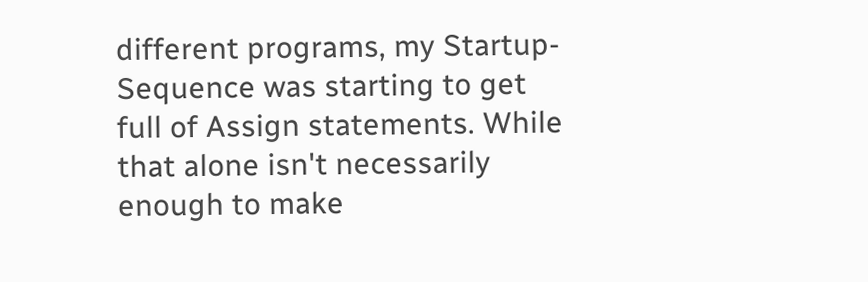different programs, my Startup-Sequence was starting to get full of Assign statements. While that alone isn't necessarily enough to make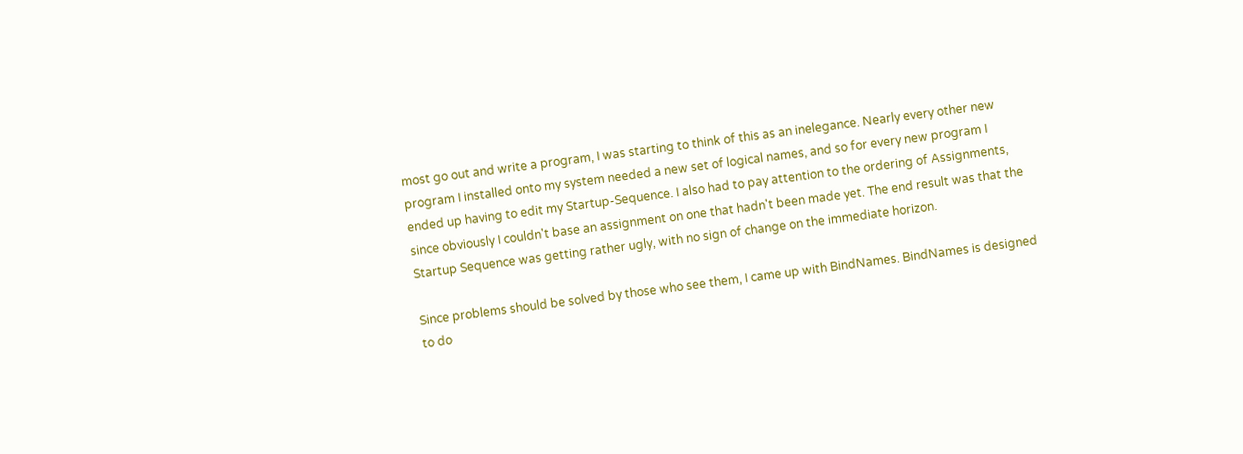most go out and write a program, I was starting to think of this as an inelegance. Nearly every other new program I installed onto my system needed a new set of logical names, and so for every new program I ended up having to edit my Startup-Sequence. I also had to pay attention to the ordering of Assignments, since obviously I couldn't base an assignment on one that hadn't been made yet. The end result was that the Startup Sequence was getting rather ugly, with no sign of change on the immediate horizon.

Since problems should be solved by those who see them, I came up with BindNames. BindNames is designed to do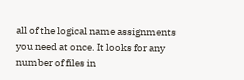all of the logical name assignments you need at once. It looks for any number of files in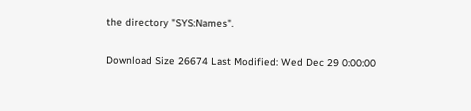the directory "SYS:Names".

Download Size 26674 Last Modified: Wed Dec 29 0:00:00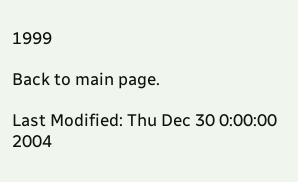1999

Back to main page.

Last Modified: Thu Dec 30 0:00:00 2004